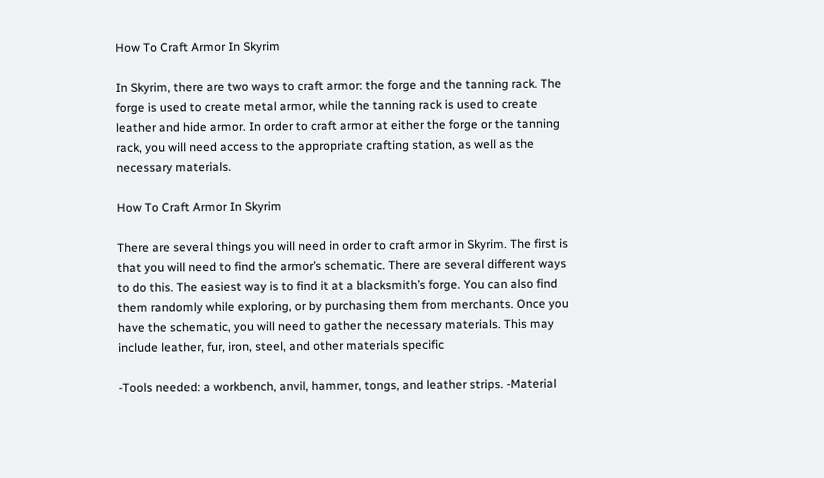How To Craft Armor In Skyrim

In Skyrim, there are two ways to craft armor: the forge and the tanning rack. The forge is used to create metal armor, while the tanning rack is used to create leather and hide armor. In order to craft armor at either the forge or the tanning rack, you will need access to the appropriate crafting station, as well as the necessary materials.

How To Craft Armor In Skyrim

There are several things you will need in order to craft armor in Skyrim. The first is that you will need to find the armor’s schematic. There are several different ways to do this. The easiest way is to find it at a blacksmith’s forge. You can also find them randomly while exploring, or by purchasing them from merchants. Once you have the schematic, you will need to gather the necessary materials. This may include leather, fur, iron, steel, and other materials specific

-Tools needed: a workbench, anvil, hammer, tongs, and leather strips. -Material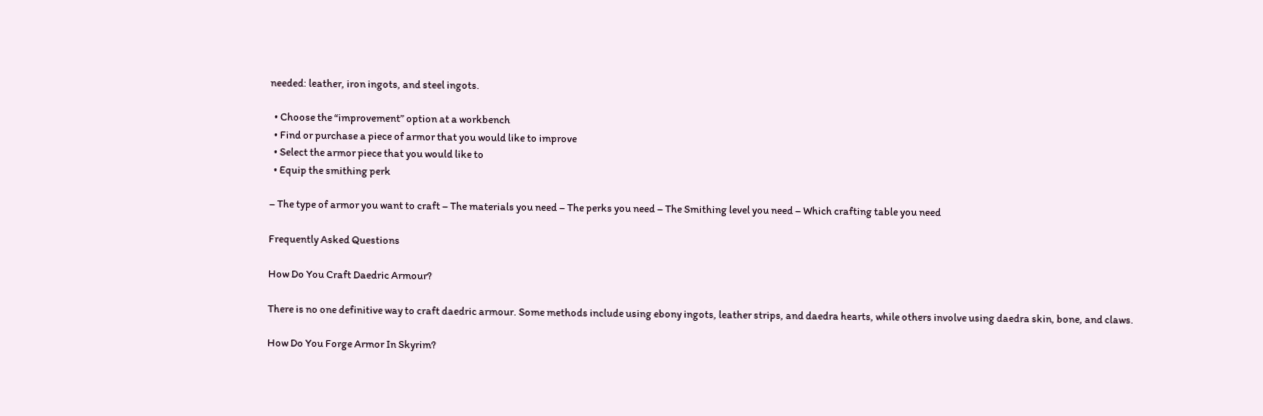needed: leather, iron ingots, and steel ingots.

  • Choose the “improvement” option at a workbench
  • Find or purchase a piece of armor that you would like to improve
  • Select the armor piece that you would like to
  • Equip the smithing perk

– The type of armor you want to craft – The materials you need – The perks you need – The Smithing level you need – Which crafting table you need

Frequently Asked Questions

How Do You Craft Daedric Armour?

There is no one definitive way to craft daedric armour. Some methods include using ebony ingots, leather strips, and daedra hearts, while others involve using daedra skin, bone, and claws.

How Do You Forge Armor In Skyrim?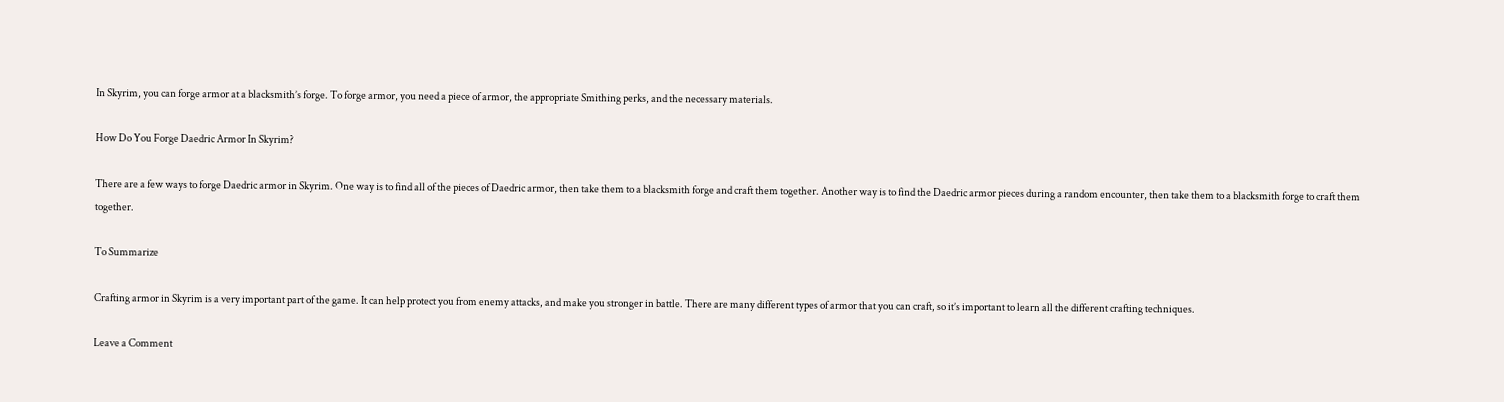In Skyrim, you can forge armor at a blacksmith’s forge. To forge armor, you need a piece of armor, the appropriate Smithing perks, and the necessary materials.

How Do You Forge Daedric Armor In Skyrim?

There are a few ways to forge Daedric armor in Skyrim. One way is to find all of the pieces of Daedric armor, then take them to a blacksmith forge and craft them together. Another way is to find the Daedric armor pieces during a random encounter, then take them to a blacksmith forge to craft them together.

To Summarize

Crafting armor in Skyrim is a very important part of the game. It can help protect you from enemy attacks, and make you stronger in battle. There are many different types of armor that you can craft, so it’s important to learn all the different crafting techniques.

Leave a Comment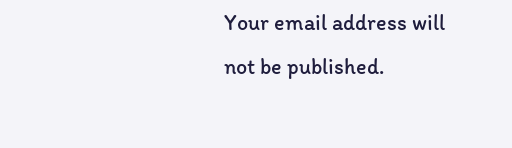Your email address will not be published.